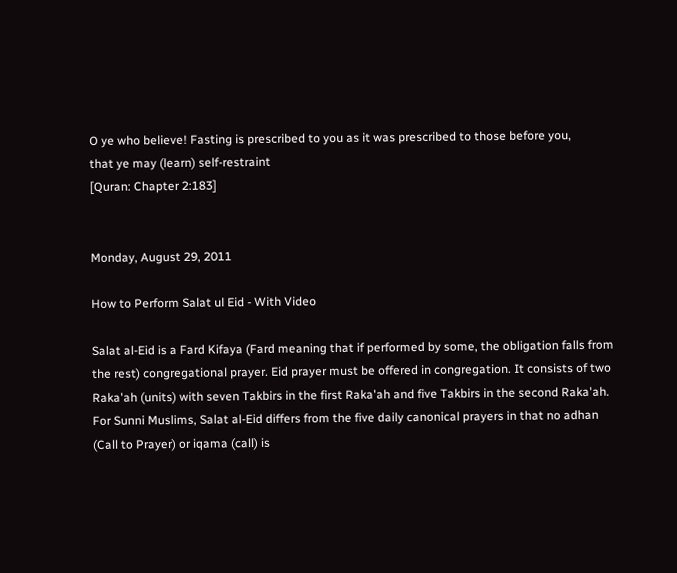O ye who believe! Fasting is prescribed to you as it was prescribed to those before you,
that ye may (learn) self-restraint
[Quran: Chapter 2:183]


Monday, August 29, 2011

How to Perform Salat ul Eid - With Video

Salat al-Eid is a Fard Kifaya (Fard meaning that if performed by some, the obligation falls from the rest) congregational prayer. Eid prayer must be offered in congregation. It consists of two Raka'ah (units) with seven Takbirs in the first Raka'ah and five Takbirs in the second Raka'ah. For Sunni Muslims, Salat al-Eid differs from the five daily canonical prayers in that no adhan (Call to Prayer) or iqama (call) is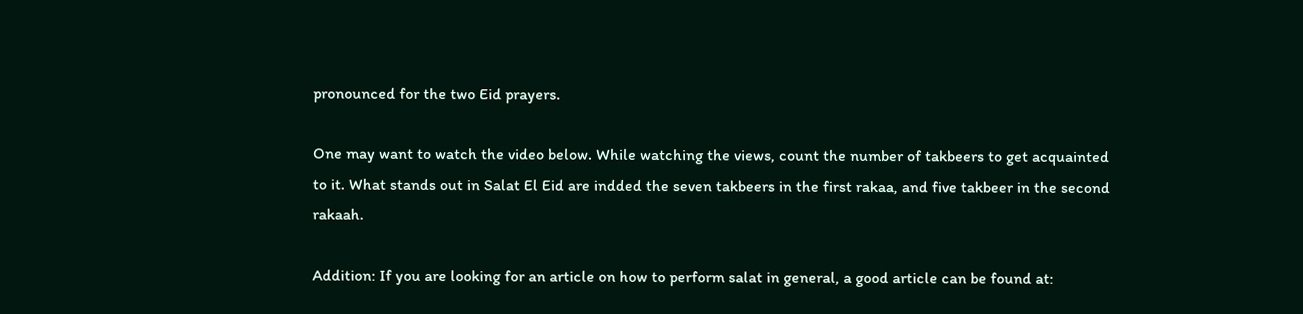pronounced for the two Eid prayers.

One may want to watch the video below. While watching the views, count the number of takbeers to get acquainted to it. What stands out in Salat El Eid are indded the seven takbeers in the first rakaa, and five takbeer in the second rakaah.

Addition: If you are looking for an article on how to perform salat in general, a good article can be found at: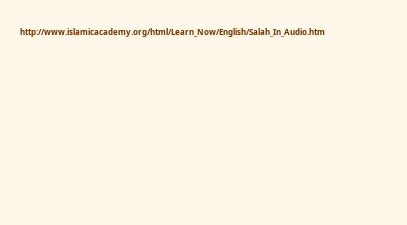http://www.islamicacademy.org/html/Learn_Now/English/Salah_In_Audio.htm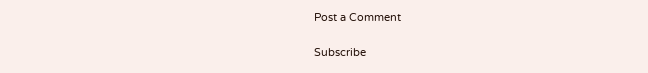Post a Comment

Subscribe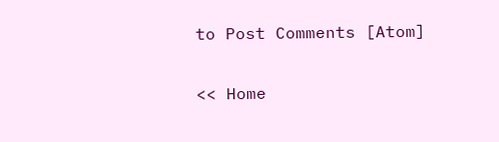to Post Comments [Atom]

<< Home